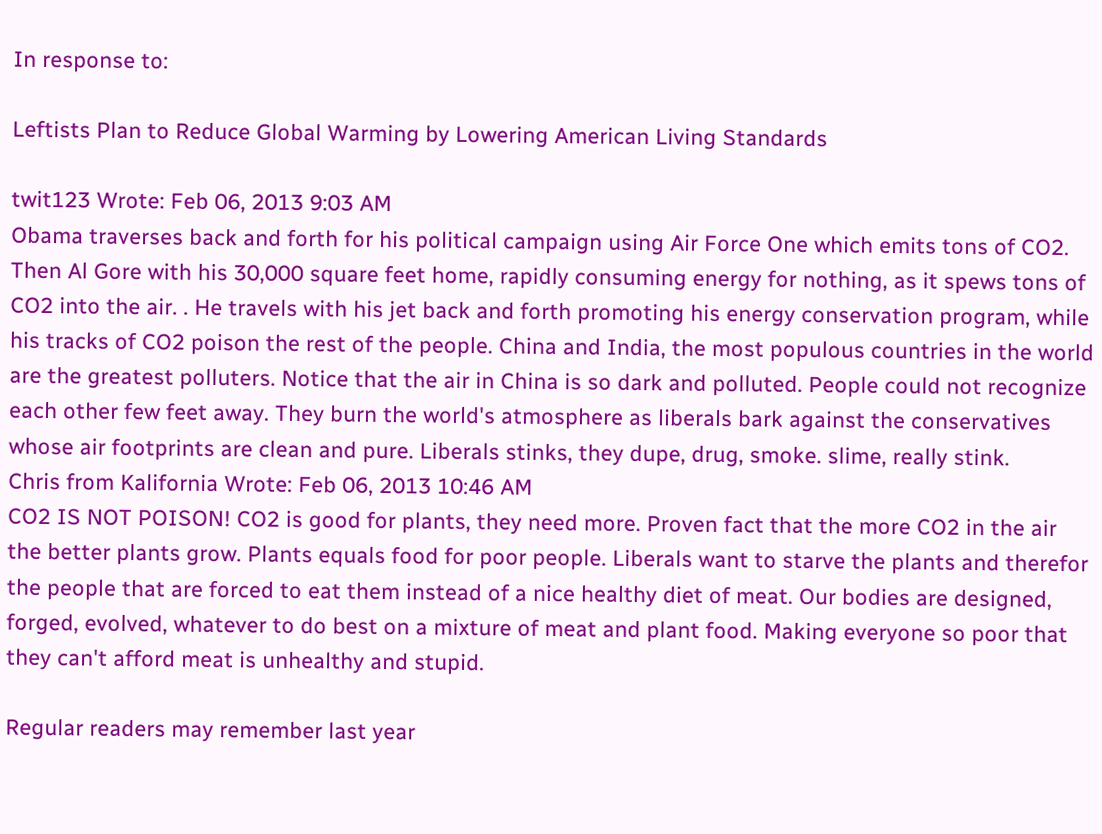In response to:

Leftists Plan to Reduce Global Warming by Lowering American Living Standards

twit123 Wrote: Feb 06, 2013 9:03 AM
Obama traverses back and forth for his political campaign using Air Force One which emits tons of CO2. Then Al Gore with his 30,000 square feet home, rapidly consuming energy for nothing, as it spews tons of CO2 into the air. . He travels with his jet back and forth promoting his energy conservation program, while his tracks of CO2 poison the rest of the people. China and India, the most populous countries in the world are the greatest polluters. Notice that the air in China is so dark and polluted. People could not recognize each other few feet away. They burn the world's atmosphere as liberals bark against the conservatives whose air footprints are clean and pure. Liberals stinks, they dupe, drug, smoke. slime, really stink.
Chris from Kalifornia Wrote: Feb 06, 2013 10:46 AM
CO2 IS NOT POISON! CO2 is good for plants, they need more. Proven fact that the more CO2 in the air the better plants grow. Plants equals food for poor people. Liberals want to starve the plants and therefor the people that are forced to eat them instead of a nice healthy diet of meat. Our bodies are designed, forged, evolved, whatever to do best on a mixture of meat and plant food. Making everyone so poor that they can't afford meat is unhealthy and stupid.

Regular readers may remember last year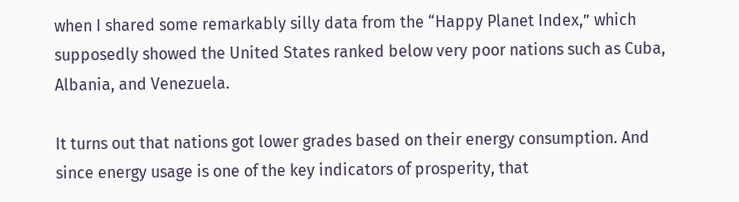when I shared some remarkably silly data from the “Happy Planet Index,” which supposedly showed the United States ranked below very poor nations such as Cuba, Albania, and Venezuela.

It turns out that nations got lower grades based on their energy consumption. And since energy usage is one of the key indicators of prosperity, that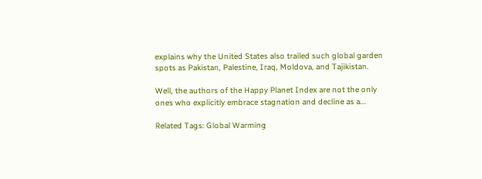explains why the United States also trailed such global garden spots as Pakistan, Palestine, Iraq, Moldova, and Tajikistan.

Well, the authors of the Happy Planet Index are not the only ones who explicitly embrace stagnation and decline as a...

Related Tags: Global Warming